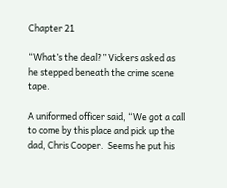Chapter 21

“What’s the deal?” Vickers asked as he stepped beneath the crime scene tape.

A uniformed officer said, “We got a call to come by this place and pick up the dad, Chris Cooper.  Seems he put his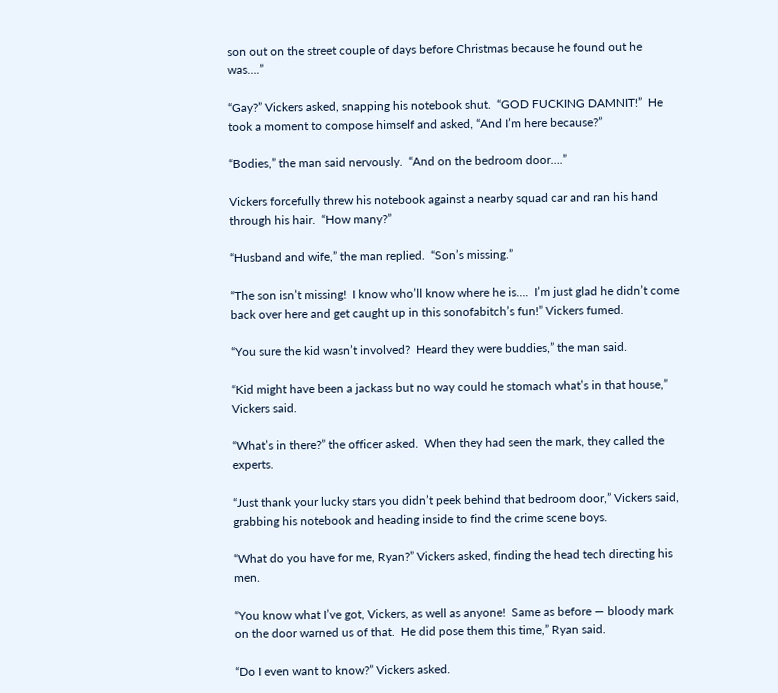son out on the street couple of days before Christmas because he found out he was….”

“Gay?” Vickers asked, snapping his notebook shut.  “GOD FUCKING DAMNIT!”  He took a moment to compose himself and asked, “And I’m here because?”

“Bodies,” the man said nervously.  “And on the bedroom door….”

Vickers forcefully threw his notebook against a nearby squad car and ran his hand through his hair.  “How many?”

“Husband and wife,” the man replied.  “Son’s missing.”

“The son isn’t missing!  I know who’ll know where he is….  I’m just glad he didn’t come back over here and get caught up in this sonofabitch’s fun!” Vickers fumed.

“You sure the kid wasn’t involved?  Heard they were buddies,” the man said.

“Kid might have been a jackass but no way could he stomach what’s in that house,” Vickers said.

“What’s in there?” the officer asked.  When they had seen the mark, they called the experts.

“Just thank your lucky stars you didn’t peek behind that bedroom door,” Vickers said, grabbing his notebook and heading inside to find the crime scene boys.

“What do you have for me, Ryan?” Vickers asked, finding the head tech directing his men.

“You know what I’ve got, Vickers, as well as anyone!  Same as before — bloody mark on the door warned us of that.  He did pose them this time,” Ryan said.

“Do I even want to know?” Vickers asked.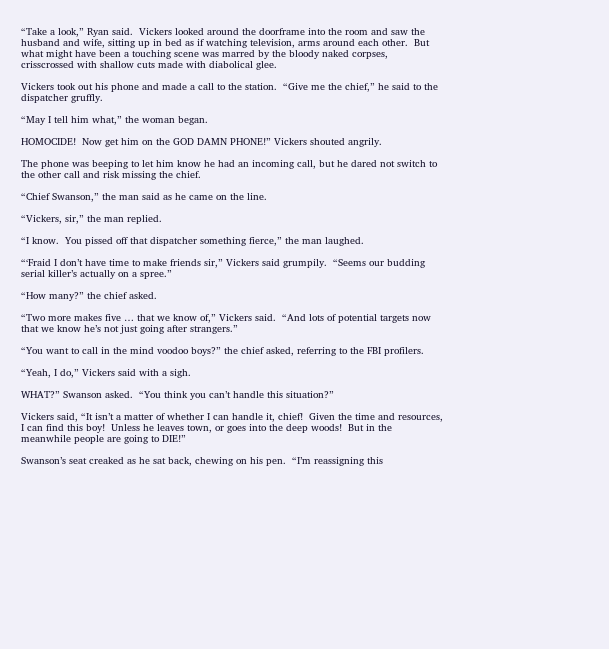“Take a look,” Ryan said.  Vickers looked around the doorframe into the room and saw the husband and wife, sitting up in bed as if watching television, arms around each other.  But what might have been a touching scene was marred by the bloody naked corpses, crisscrossed with shallow cuts made with diabolical glee.

Vickers took out his phone and made a call to the station.  “Give me the chief,” he said to the dispatcher gruffly.

“May I tell him what,” the woman began.

HOMOCIDE!  Now get him on the GOD DAMN PHONE!” Vickers shouted angrily.

The phone was beeping to let him know he had an incoming call, but he dared not switch to the other call and risk missing the chief.

“Chief Swanson,” the man said as he came on the line.

“Vickers, sir,” the man replied.

“I know.  You pissed off that dispatcher something fierce,” the man laughed.

“‘Fraid I don’t have time to make friends sir,” Vickers said grumpily.  “Seems our budding serial killer’s actually on a spree.”

“How many?” the chief asked.

“Two more makes five … that we know of,” Vickers said.  “And lots of potential targets now that we know he’s not just going after strangers.”

“You want to call in the mind voodoo boys?” the chief asked, referring to the FBI profilers.

“Yeah, I do,” Vickers said with a sigh.

WHAT?” Swanson asked.  “You think you can’t handle this situation?”

Vickers said, “It isn’t a matter of whether I can handle it, chief!  Given the time and resources, I can find this boy!  Unless he leaves town, or goes into the deep woods!  But in the meanwhile people are going to DIE!”

Swanson’s seat creaked as he sat back, chewing on his pen.  “I’m reassigning this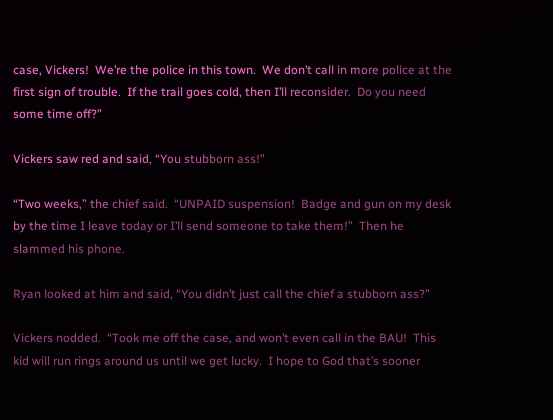case, Vickers!  We’re the police in this town.  We don’t call in more police at the first sign of trouble.  If the trail goes cold, then I’ll reconsider.  Do you need some time off?”

Vickers saw red and said, “You stubborn ass!”

“Two weeks,” the chief said.  “UNPAID suspension!  Badge and gun on my desk by the time I leave today or I’ll send someone to take them!”  Then he slammed his phone.

Ryan looked at him and said, “You didn’t just call the chief a stubborn ass?”

Vickers nodded.  “Took me off the case, and won’t even call in the BAU!  This kid will run rings around us until we get lucky.  I hope to God that’s sooner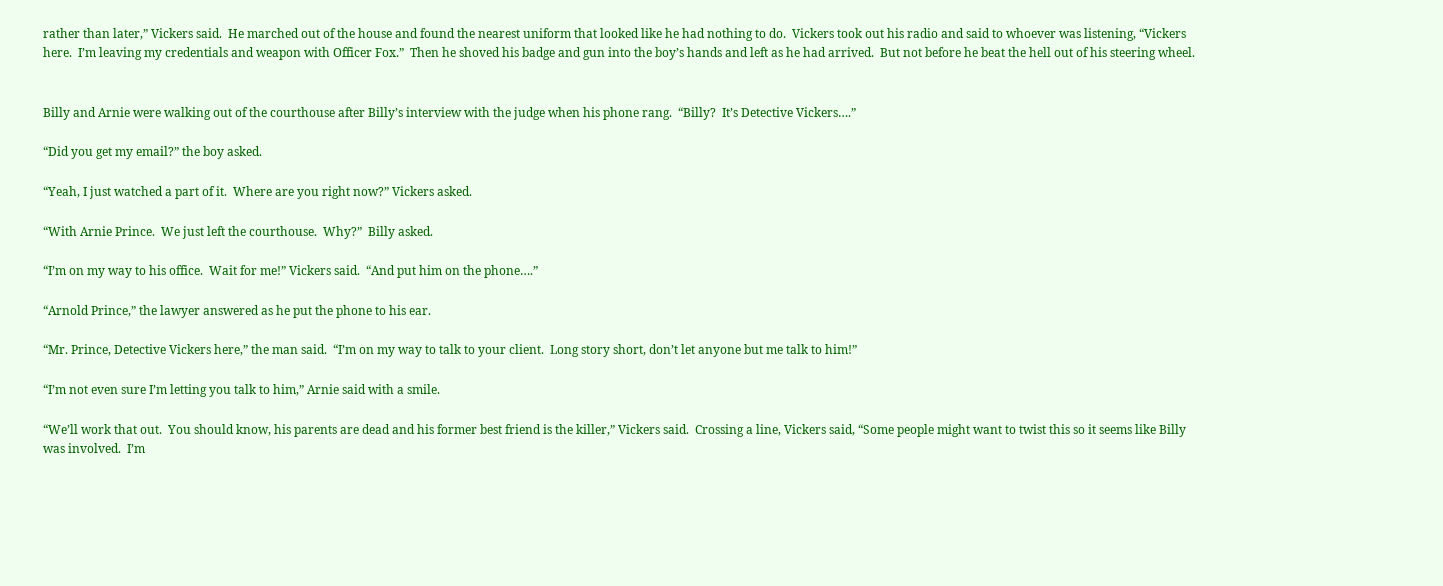rather than later,” Vickers said.  He marched out of the house and found the nearest uniform that looked like he had nothing to do.  Vickers took out his radio and said to whoever was listening, “Vickers here.  I’m leaving my credentials and weapon with Officer Fox.”  Then he shoved his badge and gun into the boy’s hands and left as he had arrived.  But not before he beat the hell out of his steering wheel.


Billy and Arnie were walking out of the courthouse after Billy’s interview with the judge when his phone rang.  “Billy?  It’s Detective Vickers….”

“Did you get my email?” the boy asked.

“Yeah, I just watched a part of it.  Where are you right now?” Vickers asked.

“With Arnie Prince.  We just left the courthouse.  Why?”  Billy asked.

“I’m on my way to his office.  Wait for me!” Vickers said.  “And put him on the phone….”

“Arnold Prince,” the lawyer answered as he put the phone to his ear.

“Mr. Prince, Detective Vickers here,” the man said.  “I’m on my way to talk to your client.  Long story short, don’t let anyone but me talk to him!”

“I’m not even sure I’m letting you talk to him,” Arnie said with a smile.

“We’ll work that out.  You should know, his parents are dead and his former best friend is the killer,” Vickers said.  Crossing a line, Vickers said, “Some people might want to twist this so it seems like Billy was involved.  I’m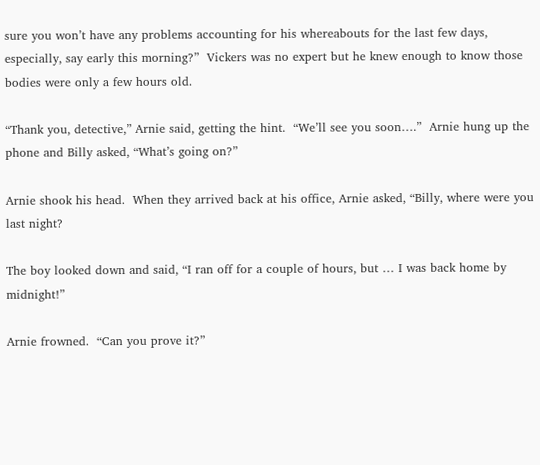sure you won’t have any problems accounting for his whereabouts for the last few days, especially, say early this morning?”  Vickers was no expert but he knew enough to know those bodies were only a few hours old.

“Thank you, detective,” Arnie said, getting the hint.  “We’ll see you soon….”  Arnie hung up the phone and Billy asked, “What’s going on?”

Arnie shook his head.  When they arrived back at his office, Arnie asked, “Billy, where were you last night?

The boy looked down and said, “I ran off for a couple of hours, but … I was back home by midnight!”

Arnie frowned.  “Can you prove it?”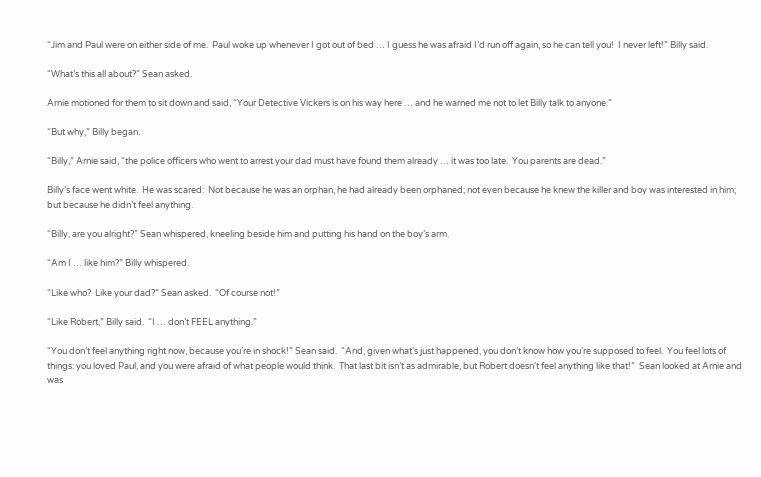“Jim and Paul were on either side of me.  Paul woke up whenever I got out of bed … I guess he was afraid I’d run off again, so he can tell you!  I never left!” Billy said.

“What’s this all about?” Sean asked.

Arnie motioned for them to sit down and said, “Your Detective Vickers is on his way here … and he warned me not to let Billy talk to anyone.”

“But why,” Billy began.

“Billy,” Arnie said, “the police officers who went to arrest your dad must have found them already … it was too late.  You parents are dead.”

Billy’s face went white.  He was scared:  Not because he was an orphan, he had already been orphaned; not even because he knew the killer and boy was interested in him; but because he didn’t feel anything.

“Billy, are you alright?” Sean whispered, kneeling beside him and putting his hand on the boy’s arm.

“Am I … like him?” Billy whispered.

“Like who?  Like your dad?” Sean asked.  “Of course not!”

“Like Robert,” Billy said.  “I … don’t FEEL anything.”

“You don’t feel anything right now, because you’re in shock!” Sean said.  “And, given what’s just happened, you don’t know how you’re supposed to feel.  You feel lots of things: you loved Paul, and you were afraid of what people would think.  That last bit isn’t as admirable, but Robert doesn’t feel anything like that!”  Sean looked at Arnie and was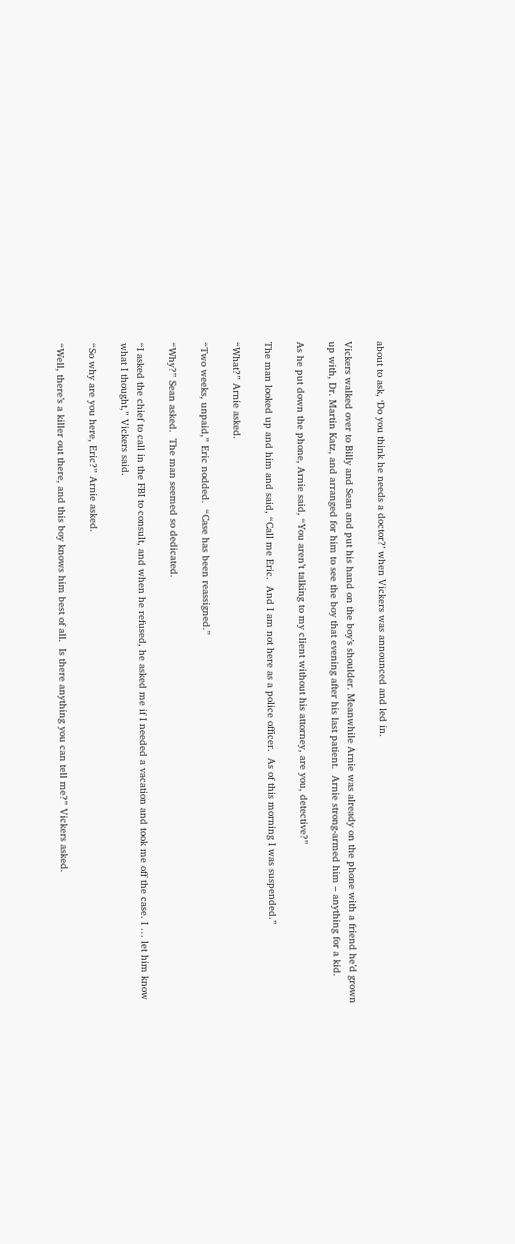about to ask, ‘Do you think he needs a doctor?’ when Vickers was announced and led in.

Vickers walked over to Billy and Sean and put his hand on the boy’s shoulder. Meanwhile Arnie was already on the phone with a friend he’d grown up with, Dr. Martin Katz, and arranged for him to see the boy that evening after his last patient.  Arnie strong-armed him – anything for a kid.

As he put down the phone, Arnie said, “You aren’t talking to my client without his attorney, are you, detective?”

The man looked up and him and said, “Call me Eric.  And I am not here as a police officer.  As of this morning I was suspended.”

“What?” Arnie asked.

“Two weeks, unpaid,” Eric nodded.  “Case has been reassigned.”

“Why?” Sean asked.  The man seemed so dedicated.

“I asked the chief to call in the FBI to consult, and when he refused, he asked me if I needed a vacation and took me off the case. I … let him know what I thought,” Vickers said.

“So why are you here, Eric?” Arnie asked.

“Well, there’s a killer out there, and this boy knows him best of all.  Is there anything you can tell me?” Vickers asked.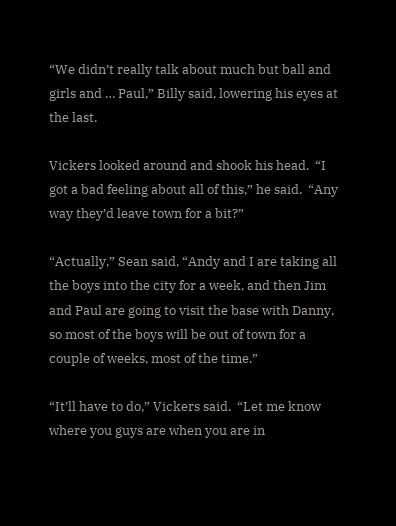“We didn’t really talk about much but ball and girls and … Paul,” Billy said, lowering his eyes at the last.

Vickers looked around and shook his head.  “I got a bad feeling about all of this,” he said.  “Any way they’d leave town for a bit?”

“Actually,” Sean said, “Andy and I are taking all the boys into the city for a week, and then Jim and Paul are going to visit the base with Danny, so most of the boys will be out of town for a couple of weeks, most of the time.”

“It’ll have to do,” Vickers said.  “Let me know where you guys are when you are in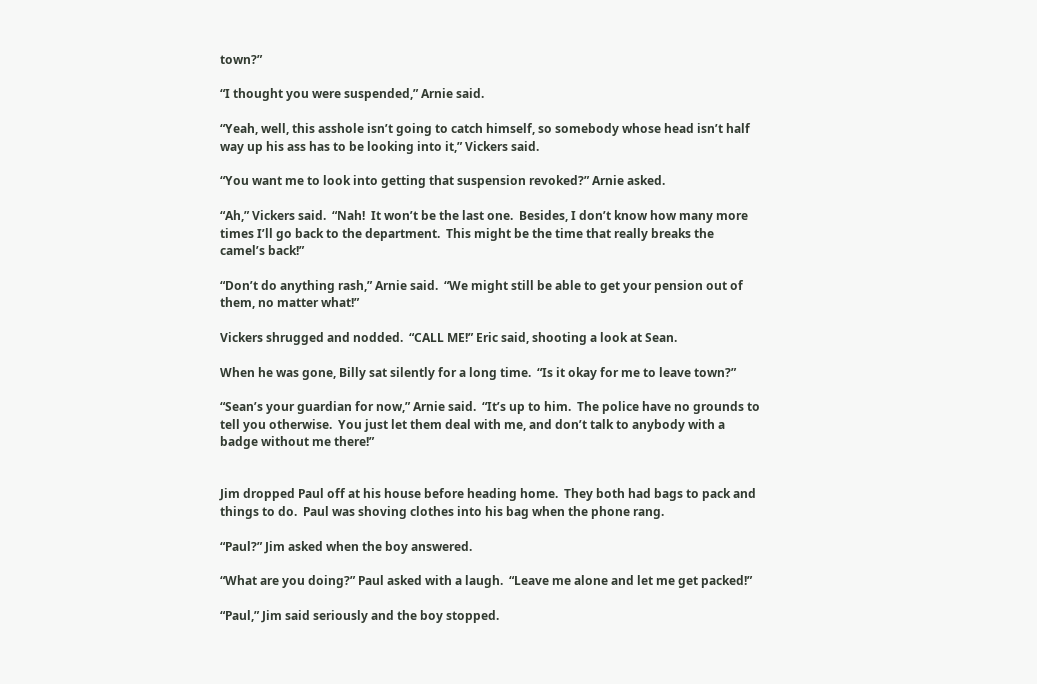town?”

“I thought you were suspended,” Arnie said.

“Yeah, well, this asshole isn’t going to catch himself, so somebody whose head isn’t half way up his ass has to be looking into it,” Vickers said.

“You want me to look into getting that suspension revoked?” Arnie asked.

“Ah,” Vickers said.  “Nah!  It won’t be the last one.  Besides, I don’t know how many more times I’ll go back to the department.  This might be the time that really breaks the camel’s back!”

“Don’t do anything rash,” Arnie said.  “We might still be able to get your pension out of them, no matter what!”

Vickers shrugged and nodded.  “CALL ME!” Eric said, shooting a look at Sean.

When he was gone, Billy sat silently for a long time.  “Is it okay for me to leave town?”

“Sean’s your guardian for now,” Arnie said.  “It’s up to him.  The police have no grounds to tell you otherwise.  You just let them deal with me, and don’t talk to anybody with a badge without me there!”


Jim dropped Paul off at his house before heading home.  They both had bags to pack and things to do.  Paul was shoving clothes into his bag when the phone rang.

“Paul?” Jim asked when the boy answered.

“What are you doing?” Paul asked with a laugh.  “Leave me alone and let me get packed!”

“Paul,” Jim said seriously and the boy stopped.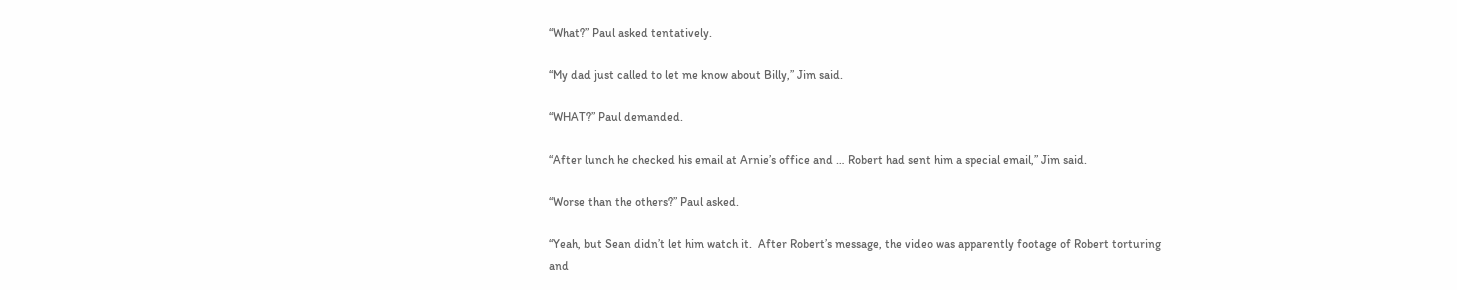“What?” Paul asked tentatively.

“My dad just called to let me know about Billy,” Jim said.

“WHAT?” Paul demanded.

“After lunch he checked his email at Arnie’s office and … Robert had sent him a special email,” Jim said.

“Worse than the others?” Paul asked.

“Yeah, but Sean didn’t let him watch it.  After Robert’s message, the video was apparently footage of Robert torturing and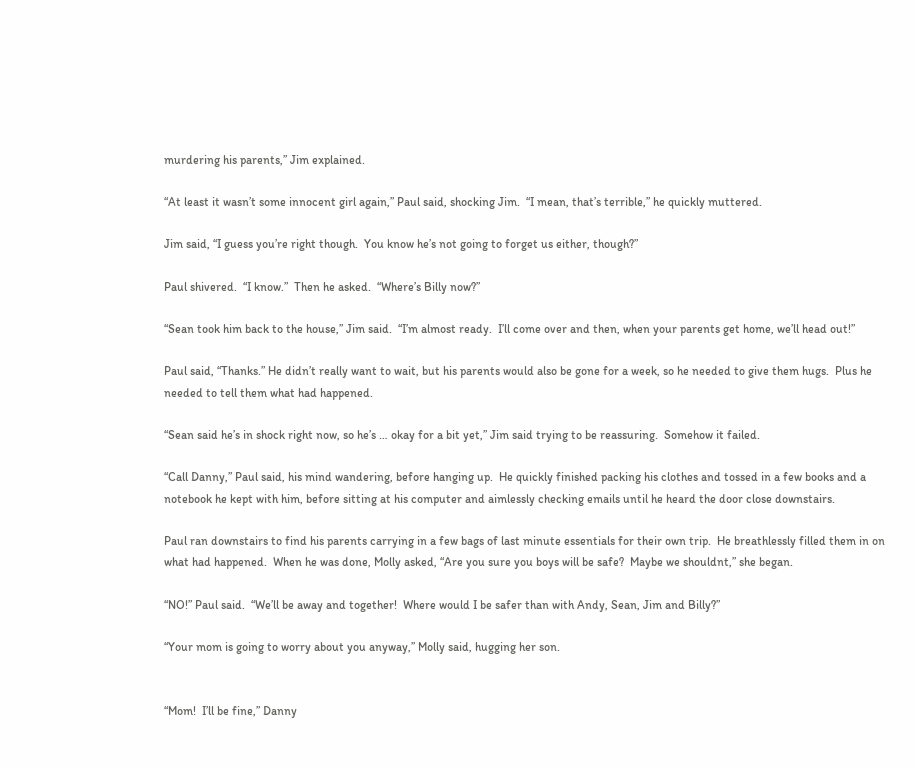murdering his parents,” Jim explained.

“At least it wasn’t some innocent girl again,” Paul said, shocking Jim.  “I mean, that’s terrible,” he quickly muttered.

Jim said, “I guess you’re right though.  You know he’s not going to forget us either, though?”

Paul shivered.  “I know.”  Then he asked.  “Where’s Billy now?”

“Sean took him back to the house,” Jim said.  “I’m almost ready.  I’ll come over and then, when your parents get home, we’ll head out!”

Paul said, “Thanks.” He didn’t really want to wait, but his parents would also be gone for a week, so he needed to give them hugs.  Plus he needed to tell them what had happened.

“Sean said he’s in shock right now, so he’s … okay for a bit yet,” Jim said trying to be reassuring.  Somehow it failed.

“Call Danny,” Paul said, his mind wandering, before hanging up.  He quickly finished packing his clothes and tossed in a few books and a notebook he kept with him, before sitting at his computer and aimlessly checking emails until he heard the door close downstairs.

Paul ran downstairs to find his parents carrying in a few bags of last minute essentials for their own trip.  He breathlessly filled them in on what had happened.  When he was done, Molly asked, “Are you sure you boys will be safe?  Maybe we shouldnt,” she began.

“NO!” Paul said.  “We’ll be away and together!  Where would I be safer than with Andy, Sean, Jim and Billy?”

“Your mom is going to worry about you anyway,” Molly said, hugging her son.


“Mom!  I’ll be fine,” Danny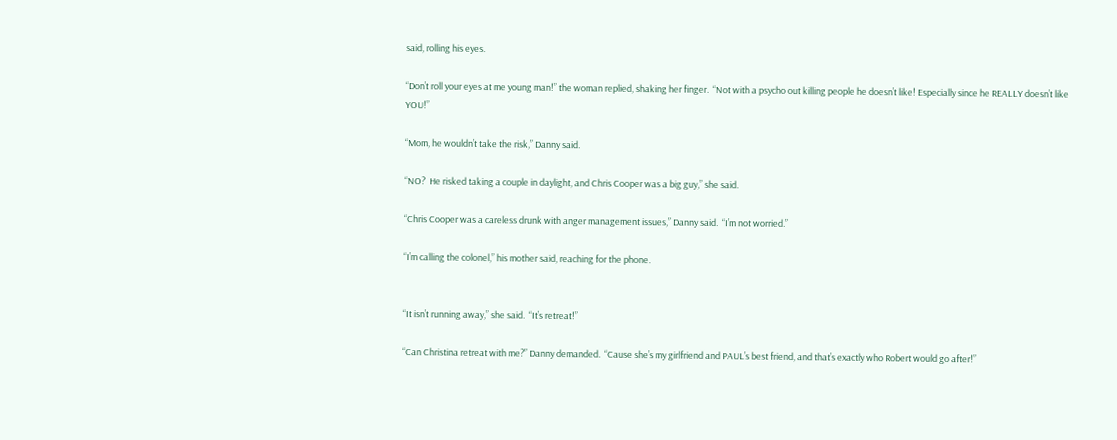said, rolling his eyes.

“Don’t roll your eyes at me young man!” the woman replied, shaking her finger.  “Not with a psycho out killing people he doesn’t like! Especially since he REALLY doesn’t like YOU!”

“Mom, he wouldn’t take the risk,” Danny said.

“NO?  He risked taking a couple in daylight, and Chris Cooper was a big guy,” she said.

“Chris Cooper was a careless drunk with anger management issues,” Danny said.  “I’m not worried.”

“I’m calling the colonel,” his mother said, reaching for the phone.


“It isn’t running away,” she said.  “It’s retreat!”

“Can Christina retreat with me?” Danny demanded.  “Cause she’s my girlfriend and PAUL’s best friend, and that’s exactly who Robert would go after!”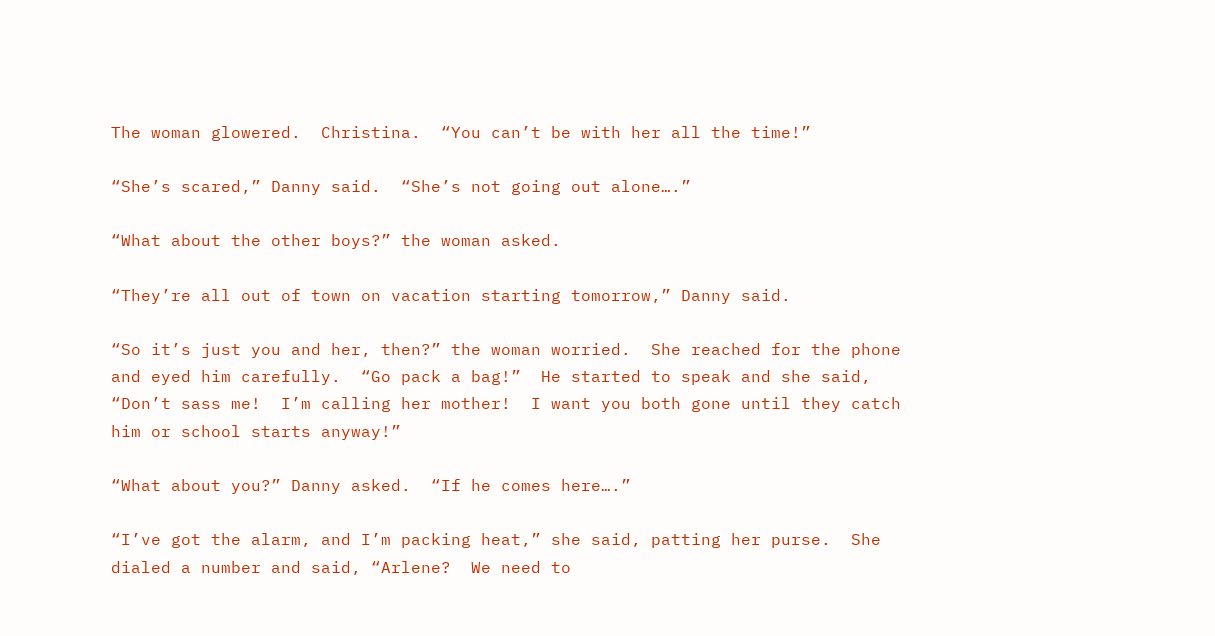The woman glowered.  Christina.  “You can’t be with her all the time!”

“She’s scared,” Danny said.  “She’s not going out alone….”

“What about the other boys?” the woman asked.

“They’re all out of town on vacation starting tomorrow,” Danny said.

“So it’s just you and her, then?” the woman worried.  She reached for the phone and eyed him carefully.  “Go pack a bag!”  He started to speak and she said, “Don’t sass me!  I’m calling her mother!  I want you both gone until they catch him or school starts anyway!”

“What about you?” Danny asked.  “If he comes here….”

“I’ve got the alarm, and I’m packing heat,” she said, patting her purse.  She dialed a number and said, “Arlene?  We need to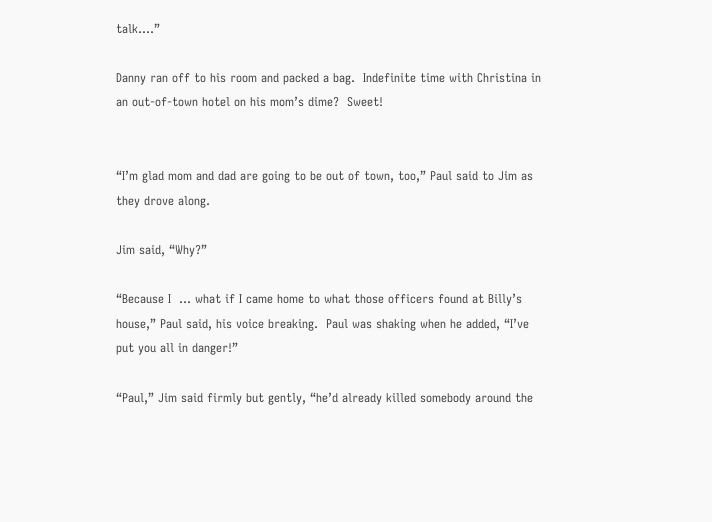talk….”

Danny ran off to his room and packed a bag.  Indefinite time with Christina in an out-of-town hotel on his mom’s dime?  Sweet!


“I’m glad mom and dad are going to be out of town, too,” Paul said to Jim as they drove along.

Jim said, “Why?”

“Because I  … what if I came home to what those officers found at Billy’s house,” Paul said, his voice breaking.  Paul was shaking when he added, “I’ve put you all in danger!”

“Paul,” Jim said firmly but gently, “he’d already killed somebody around the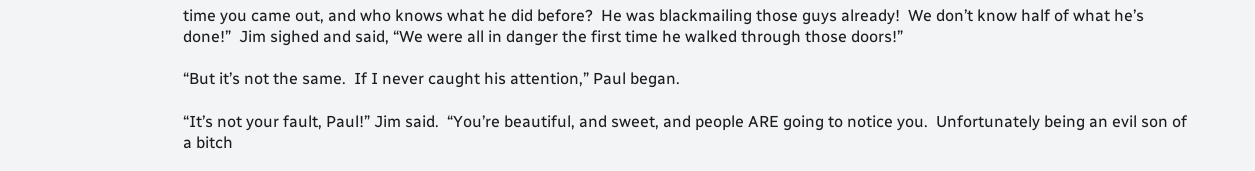time you came out, and who knows what he did before?  He was blackmailing those guys already!  We don’t know half of what he’s done!”  Jim sighed and said, “We were all in danger the first time he walked through those doors!”

“But it’s not the same.  If I never caught his attention,” Paul began.

“It’s not your fault, Paul!” Jim said.  “You’re beautiful, and sweet, and people ARE going to notice you.  Unfortunately being an evil son of a bitch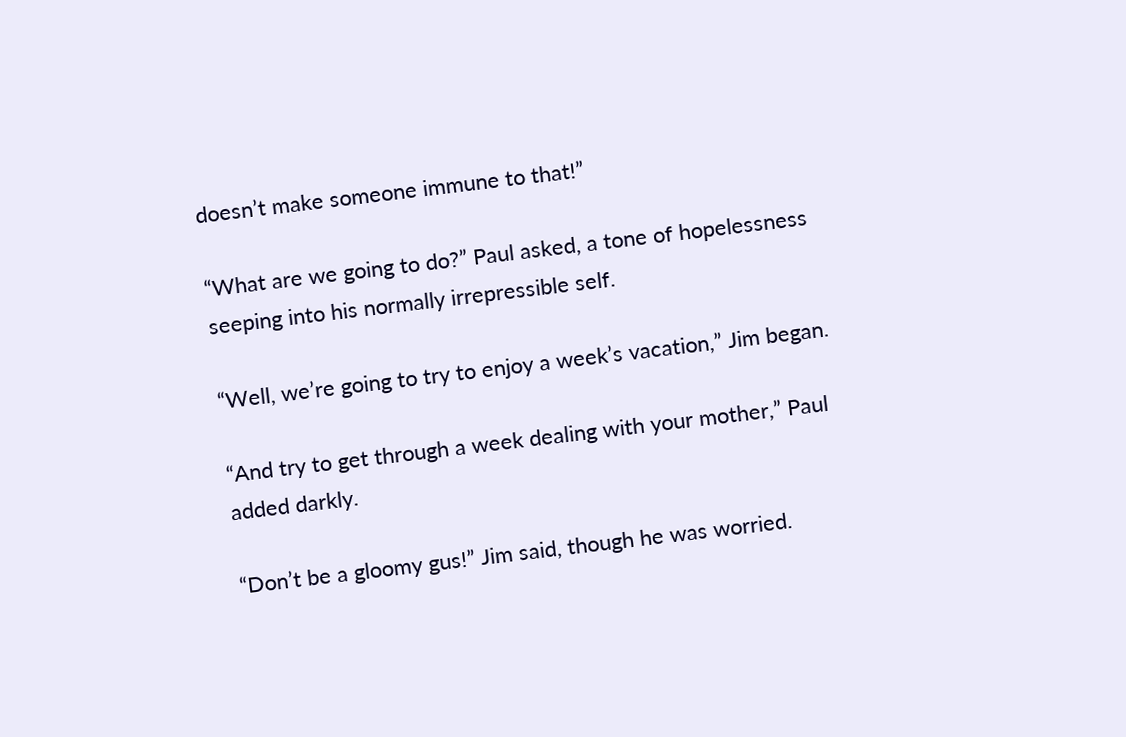doesn’t make someone immune to that!”

“What are we going to do?” Paul asked, a tone of hopelessness seeping into his normally irrepressible self.

“Well, we’re going to try to enjoy a week’s vacation,” Jim began.

“And try to get through a week dealing with your mother,” Paul added darkly.

“Don’t be a gloomy gus!” Jim said, though he was worried.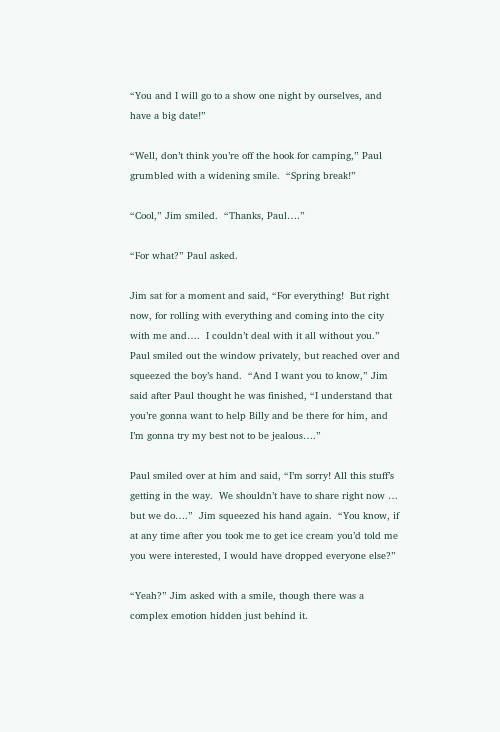“You and I will go to a show one night by ourselves, and have a big date!”

“Well, don’t think you’re off the hook for camping,” Paul grumbled with a widening smile.  “Spring break!”

“Cool,” Jim smiled.  “Thanks, Paul….”

“For what?” Paul asked.

Jim sat for a moment and said, “For everything!  But right now, for rolling with everything and coming into the city with me and….  I couldn’t deal with it all without you.”  Paul smiled out the window privately, but reached over and squeezed the boy’s hand.  “And I want you to know,” Jim said after Paul thought he was finished, “I understand that you’re gonna want to help Billy and be there for him, and I’m gonna try my best not to be jealous….”

Paul smiled over at him and said, “I’m sorry! All this stuff’s getting in the way.  We shouldn’t have to share right now … but we do….”  Jim squeezed his hand again.  “You know, if at any time after you took me to get ice cream you’d told me you were interested, I would have dropped everyone else?”

“Yeah?” Jim asked with a smile, though there was a complex emotion hidden just behind it.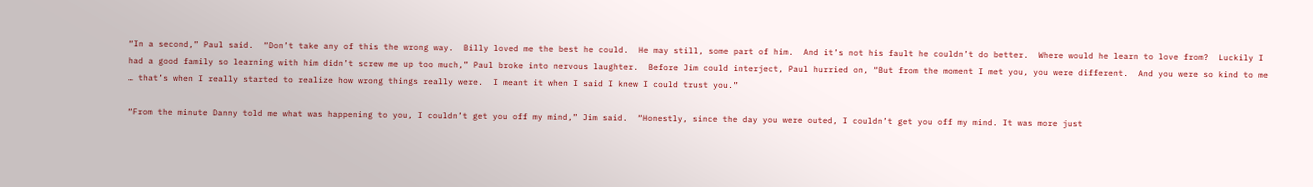“In a second,” Paul said.  “Don’t take any of this the wrong way.  Billy loved me the best he could.  He may still, some part of him.  And it’s not his fault he couldn’t do better.  Where would he learn to love from?  Luckily I had a good family so learning with him didn’t screw me up too much,” Paul broke into nervous laughter.  Before Jim could interject, Paul hurried on, “But from the moment I met you, you were different.  And you were so kind to me … that’s when I really started to realize how wrong things really were.  I meant it when I said I knew I could trust you.”

“From the minute Danny told me what was happening to you, I couldn’t get you off my mind,” Jim said.  “Honestly, since the day you were outed, I couldn’t get you off my mind. It was more just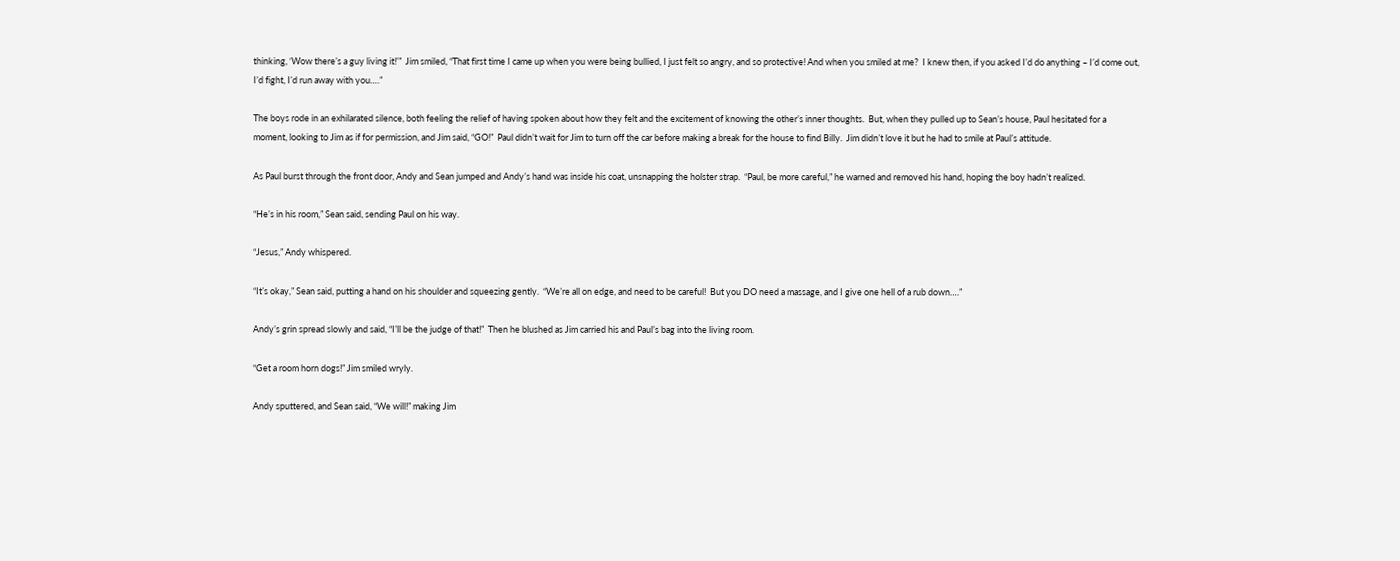thinking, ‘Wow there’s a guy living it!’”  Jim smiled, “That first time I came up when you were being bullied, I just felt so angry, and so protective! And when you smiled at me?  I knew then, if you asked I’d do anything – I’d come out, I’d fight, I’d run away with you….”

The boys rode in an exhilarated silence, both feeling the relief of having spoken about how they felt and the excitement of knowing the other’s inner thoughts.  But, when they pulled up to Sean’s house, Paul hesitated for a moment, looking to Jim as if for permission, and Jim said, “GO!”  Paul didn’t wait for Jim to turn off the car before making a break for the house to find Billy.  Jim didn’t love it but he had to smile at Paul’s attitude.

As Paul burst through the front door, Andy and Sean jumped and Andy’s hand was inside his coat, unsnapping the holster strap.  “Paul, be more careful,” he warned and removed his hand, hoping the boy hadn’t realized.

“He’s in his room,” Sean said, sending Paul on his way.

“Jesus,” Andy whispered.

“It’s okay,” Sean said, putting a hand on his shoulder and squeezing gently.  “We’re all on edge, and need to be careful!  But you DO need a massage, and I give one hell of a rub down….”

Andy’s grin spread slowly and said, “I’ll be the judge of that!”  Then he blushed as Jim carried his and Paul’s bag into the living room.

“Get a room horn dogs!” Jim smiled wryly.

Andy sputtered, and Sean said, “We will!” making Jim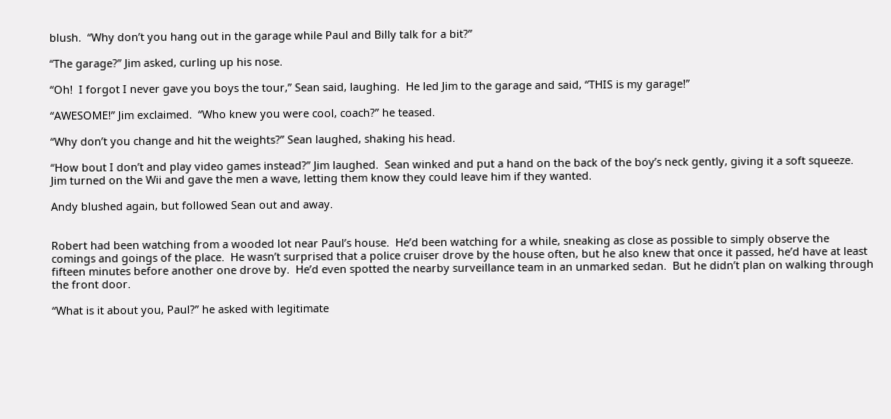blush.  “Why don’t you hang out in the garage while Paul and Billy talk for a bit?”

“The garage?” Jim asked, curling up his nose.

“Oh!  I forgot I never gave you boys the tour,” Sean said, laughing.  He led Jim to the garage and said, “THIS is my garage!”

“AWESOME!” Jim exclaimed.  “Who knew you were cool, coach?” he teased.

“Why don’t you change and hit the weights?” Sean laughed, shaking his head.

“How bout I don’t and play video games instead?” Jim laughed.  Sean winked and put a hand on the back of the boy’s neck gently, giving it a soft squeeze.  Jim turned on the Wii and gave the men a wave, letting them know they could leave him if they wanted.

Andy blushed again, but followed Sean out and away.


Robert had been watching from a wooded lot near Paul’s house.  He’d been watching for a while, sneaking as close as possible to simply observe the comings and goings of the place.  He wasn’t surprised that a police cruiser drove by the house often, but he also knew that once it passed, he’d have at least fifteen minutes before another one drove by.  He’d even spotted the nearby surveillance team in an unmarked sedan.  But he didn’t plan on walking through the front door.

“What is it about you, Paul?” he asked with legitimate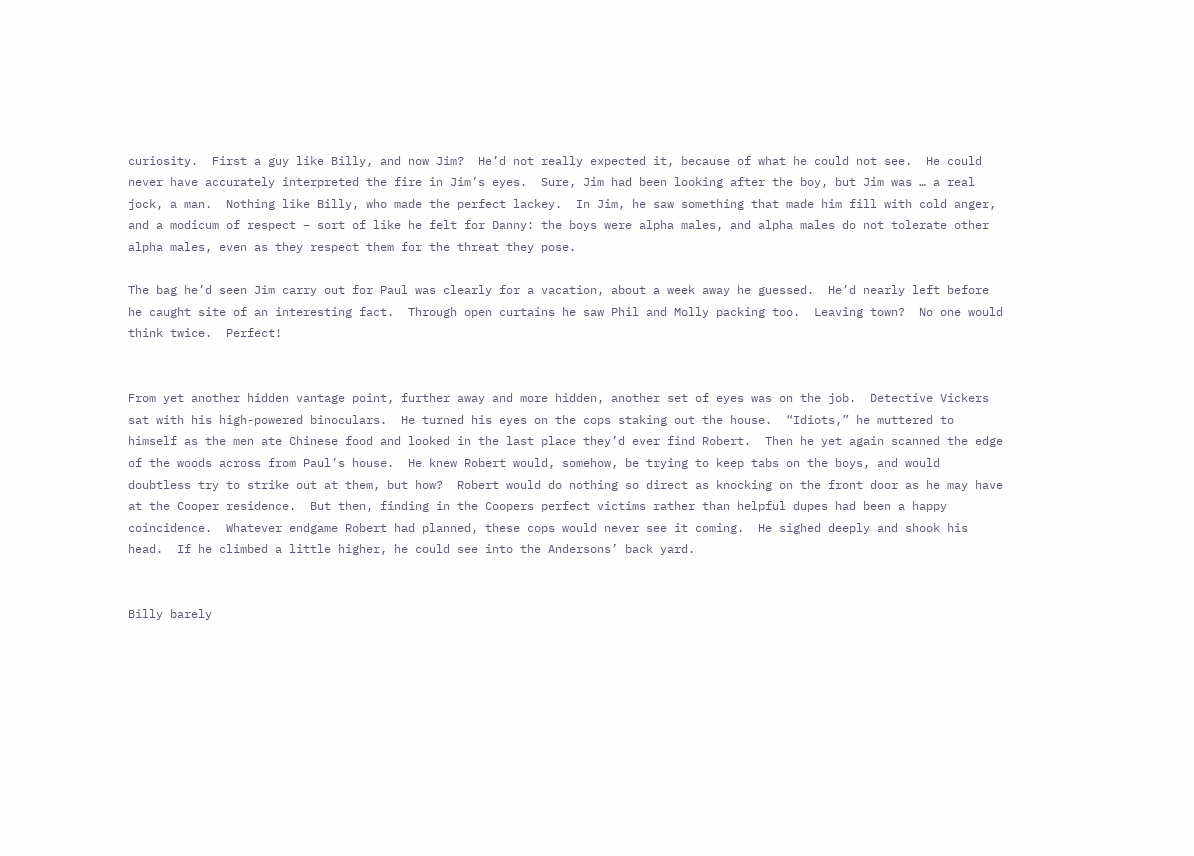curiosity.  First a guy like Billy, and now Jim?  He’d not really expected it, because of what he could not see.  He could never have accurately interpreted the fire in Jim’s eyes.  Sure, Jim had been looking after the boy, but Jim was … a real jock, a man.  Nothing like Billy, who made the perfect lackey.  In Jim, he saw something that made him fill with cold anger, and a modicum of respect – sort of like he felt for Danny: the boys were alpha males, and alpha males do not tolerate other alpha males, even as they respect them for the threat they pose.

The bag he’d seen Jim carry out for Paul was clearly for a vacation, about a week away he guessed.  He’d nearly left before he caught site of an interesting fact.  Through open curtains he saw Phil and Molly packing too.  Leaving town?  No one would think twice.  Perfect!


From yet another hidden vantage point, further away and more hidden, another set of eyes was on the job.  Detective Vickers sat with his high-powered binoculars.  He turned his eyes on the cops staking out the house.  “Idiots,” he muttered to himself as the men ate Chinese food and looked in the last place they’d ever find Robert.  Then he yet again scanned the edge of the woods across from Paul’s house.  He knew Robert would, somehow, be trying to keep tabs on the boys, and would doubtless try to strike out at them, but how?  Robert would do nothing so direct as knocking on the front door as he may have at the Cooper residence.  But then, finding in the Coopers perfect victims rather than helpful dupes had been a happy coincidence.  Whatever endgame Robert had planned, these cops would never see it coming.  He sighed deeply and shook his head.  If he climbed a little higher, he could see into the Andersons’ back yard.


Billy barely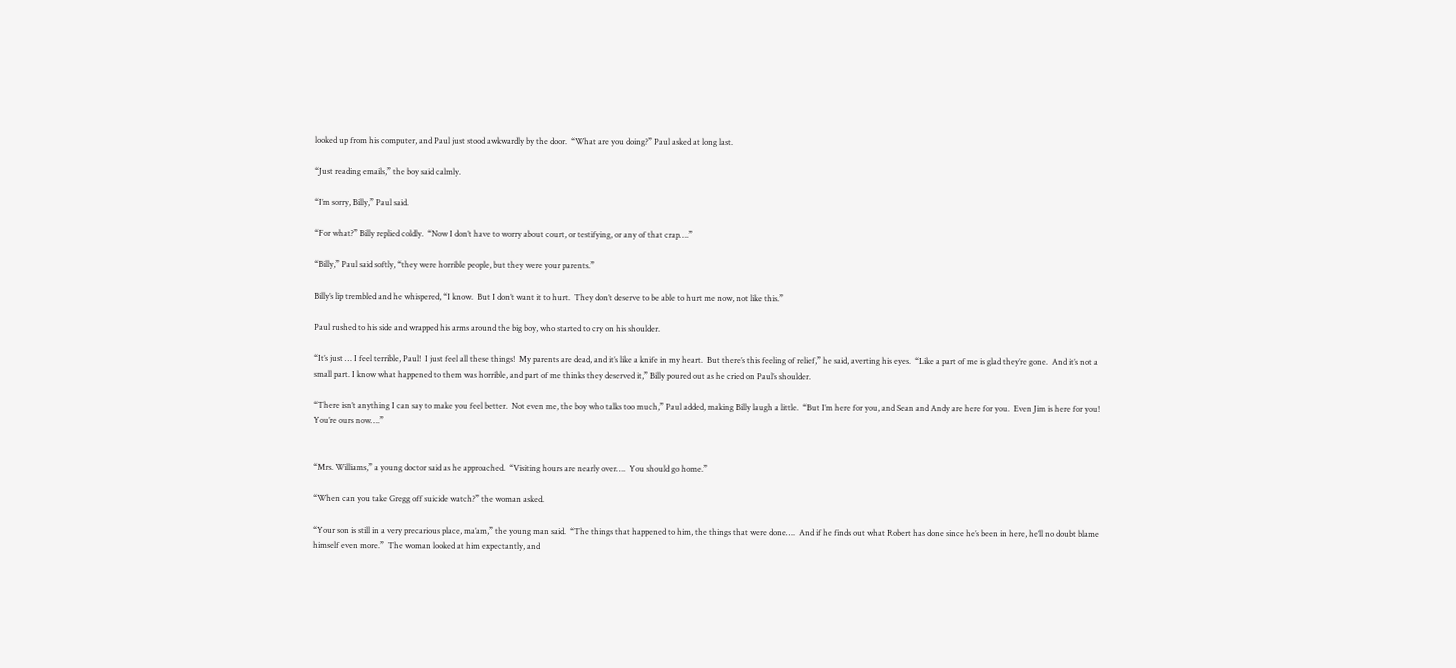looked up from his computer, and Paul just stood awkwardly by the door.  “What are you doing?” Paul asked at long last.

“Just reading emails,” the boy said calmly.

“I’m sorry, Billy,” Paul said.

“For what?” Billy replied coldly.  “Now I don’t have to worry about court, or testifying, or any of that crap….”

“Billy,” Paul said softly, “they were horrible people, but they were your parents.”

Billy’s lip trembled and he whispered, “I know.  But I don’t want it to hurt.  They don’t deserve to be able to hurt me now, not like this.”

Paul rushed to his side and wrapped his arms around the big boy, who started to cry on his shoulder.

“It’s just … I feel terrible, Paul!  I just feel all these things!  My parents are dead, and it’s like a knife in my heart.  But there’s this feeling of relief,” he said, averting his eyes.  “Like a part of me is glad they’re gone.  And it’s not a small part. I know what happened to them was horrible, and part of me thinks they deserved it,” Billy poured out as he cried on Paul’s shoulder.

“There isn’t anything I can say to make you feel better.  Not even me, the boy who talks too much,” Paul added, making Billy laugh a little.  “But I’m here for you, and Sean and Andy are here for you.  Even Jim is here for you!  You’re ours now….”


“Mrs. Williams,” a young doctor said as he approached.  “Visiting hours are nearly over….  You should go home.”

“When can you take Gregg off suicide watch?” the woman asked.

“Your son is still in a very precarious place, ma’am,” the young man said.  “The things that happened to him, the things that were done….  And if he finds out what Robert has done since he’s been in here, he’ll no doubt blame himself even more.”  The woman looked at him expectantly, and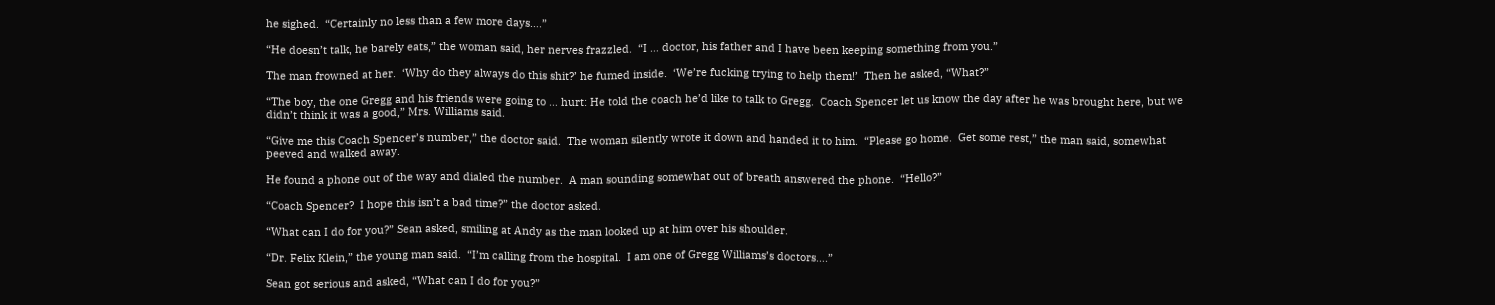he sighed.  “Certainly no less than a few more days….”

“He doesn’t talk, he barely eats,” the woman said, her nerves frazzled.  “I … doctor, his father and I have been keeping something from you.”

The man frowned at her.  ‘Why do they always do this shit?’ he fumed inside.  ‘We’re fucking trying to help them!’  Then he asked, “What?”

“The boy, the one Gregg and his friends were going to … hurt: He told the coach he’d like to talk to Gregg.  Coach Spencer let us know the day after he was brought here, but we didn’t think it was a good,” Mrs. Williams said.

“Give me this Coach Spencer’s number,” the doctor said.  The woman silently wrote it down and handed it to him.  “Please go home.  Get some rest,” the man said, somewhat peeved and walked away.

He found a phone out of the way and dialed the number.  A man sounding somewhat out of breath answered the phone.  “Hello?”

“Coach Spencer?  I hope this isn’t a bad time?” the doctor asked.

“What can I do for you?” Sean asked, smiling at Andy as the man looked up at him over his shoulder.

“Dr. Felix Klein,” the young man said.  “I’m calling from the hospital.  I am one of Gregg Williams’s doctors….”

Sean got serious and asked, “What can I do for you?”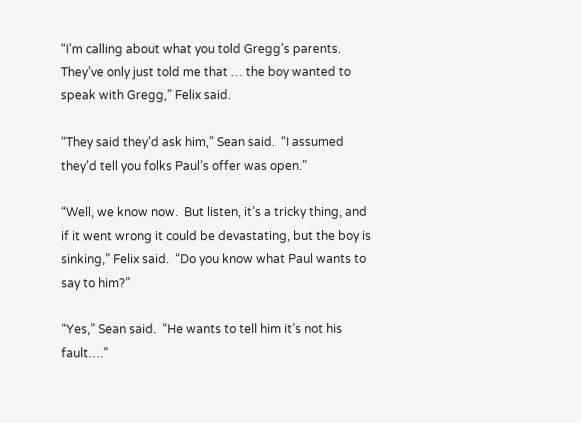“I’m calling about what you told Gregg’s parents.  They’ve only just told me that … the boy wanted to speak with Gregg,” Felix said.

“They said they’d ask him,” Sean said.  “I assumed they’d tell you folks Paul’s offer was open.”

“Well, we know now.  But listen, it’s a tricky thing, and if it went wrong it could be devastating, but the boy is sinking,” Felix said.  “Do you know what Paul wants to say to him?”

“Yes,” Sean said.  “He wants to tell him it’s not his fault….”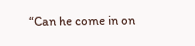“Can he come in on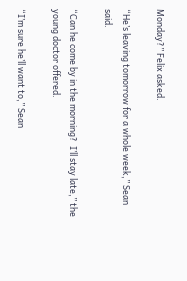Monday?” Felix asked.

“He’s leaving tomorrow for a whole week,” Sean said.

“Can he come by in the morning?  I’ll stay late,” the young doctor offered.

“I’m sure he’ll want to,” Sean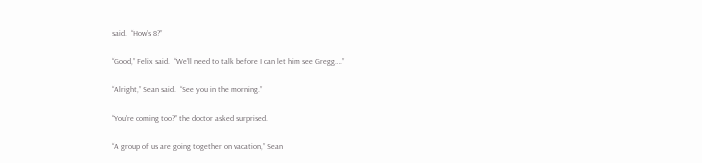said.  “How’s 8?”

“Good,” Felix said.  “We’ll need to talk before I can let him see Gregg….”

“Alright,” Sean said.  “See you in the morning.”

“You’re coming too?” the doctor asked surprised.

“A group of us are going together on vacation,” Sean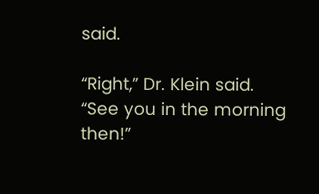said.

“Right,” Dr. Klein said.  “See you in the morning then!”